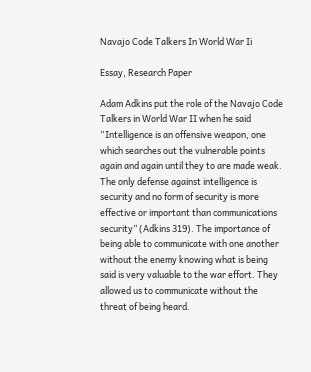Navajo Code Talkers In World War Ii

Essay, Research Paper

Adam Adkins put the role of the Navajo Code Talkers in World War II when he said “Intelligence is an offensive weapon, one which searches out the vulnerable points again and again until they to are made weak. The only defense against intelligence is security and no form of security is more effective or important than communications security” (Adkins 319). The importance of being able to communicate with one another without the enemy knowing what is being said is very valuable to the war effort. They allowed us to communicate without the threat of being heard.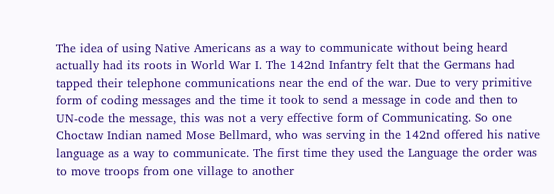The idea of using Native Americans as a way to communicate without being heard actually had its roots in World War I. The 142nd Infantry felt that the Germans had tapped their telephone communications near the end of the war. Due to very primitive form of coding messages and the time it took to send a message in code and then to UN-code the message, this was not a very effective form of Communicating. So one Choctaw Indian named Mose Bellmard, who was serving in the 142nd offered his native language as a way to communicate. The first time they used the Language the order was to move troops from one village to another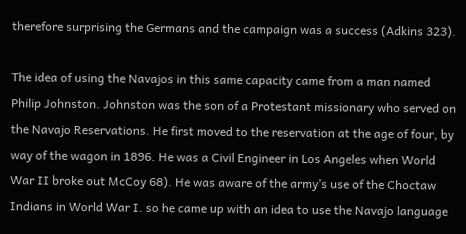therefore surprising the Germans and the campaign was a success (Adkins 323).

The idea of using the Navajos in this same capacity came from a man named Philip Johnston. Johnston was the son of a Protestant missionary who served on the Navajo Reservations. He first moved to the reservation at the age of four, by way of the wagon in 1896. He was a Civil Engineer in Los Angeles when World War II broke out McCoy 68). He was aware of the army’s use of the Choctaw Indians in World War I. so he came up with an idea to use the Navajo language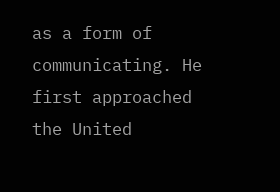as a form of communicating. He first approached the United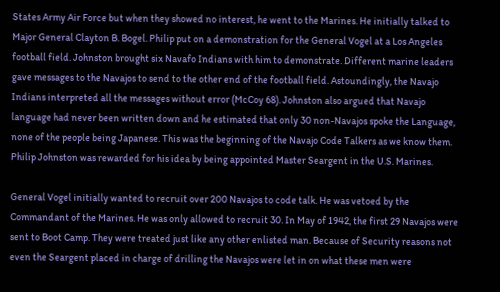States Army Air Force but when they showed no interest, he went to the Marines. He initially talked to Major General Clayton B. Bogel. Philip put on a demonstration for the General Vogel at a Los Angeles football field. Johnston brought six Navafo Indians with him to demonstrate. Different marine leaders gave messages to the Navajos to send to the other end of the football field. Astoundingly, the Navajo Indians interpreted all the messages without error (McCoy 68). Johnston also argued that Navajo language had never been written down and he estimated that only 30 non-Navajos spoke the Language, none of the people being Japanese. This was the beginning of the Navajo Code Talkers as we know them. Philip Johnston was rewarded for his idea by being appointed Master Seargent in the U.S. Marines.

General Vogel initially wanted to recruit over 200 Navajos to code talk. He was vetoed by the Commandant of the Marines. He was only allowed to recruit 30. In May of 1942, the first 29 Navajos were sent to Boot Camp. They were treated just like any other enlisted man. Because of Security reasons not even the Seargent placed in charge of drilling the Navajos were let in on what these men were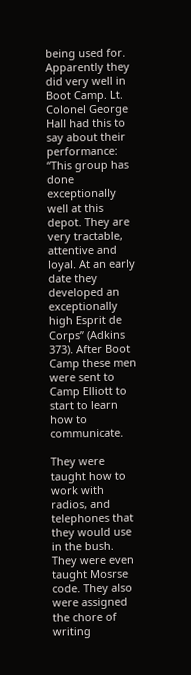being used for. Apparently they did very well in Boot Camp. Lt. Colonel George Hall had this to say about their performance: “This group has done exceptionally well at this depot. They are very tractable, attentive and loyal. At an early date they developed an exceptionally high Esprit de Corps” (Adkins 373). After Boot Camp these men were sent to Camp Elliott to start to learn how to communicate.

They were taught how to work with radios, and telephones that they would use in the bush. They were even taught Mosrse code. They also were assigned the chore of writing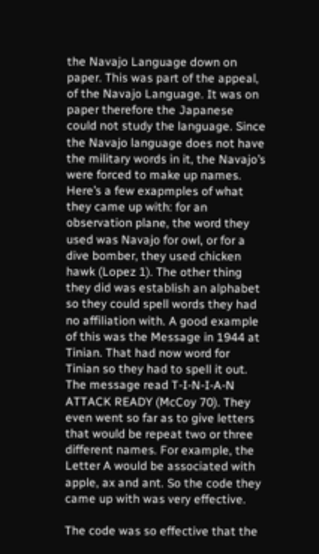the Navajo Language down on paper. This was part of the appeal, of the Navajo Language. It was on paper therefore the Japanese could not study the language. Since the Navajo language does not have the military words in it, the Navajo’s were forced to make up names. Here’s a few exapmples of what they came up with: for an observation plane, the word they used was Navajo for owl, or for a dive bomber, they used chicken hawk (Lopez 1). The other thing they did was establish an alphabet so they could spell words they had no affiliation with. A good example of this was the Message in 1944 at Tinian. That had now word for Tinian so they had to spell it out. The message read T-I-N-I-A-N ATTACK READY (McCoy 70). They even went so far as to give letters that would be repeat two or three different names. For example, the Letter A would be associated with apple, ax and ant. So the code they came up with was very effective.

The code was so effective that the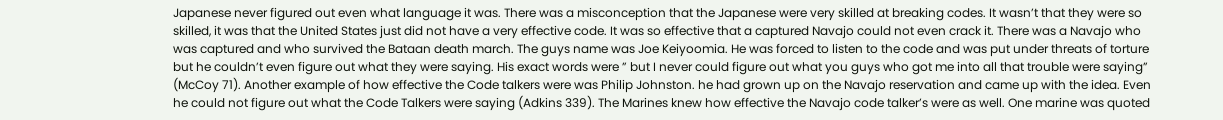Japanese never figured out even what language it was. There was a misconception that the Japanese were very skilled at breaking codes. It wasn’t that they were so skilled, it was that the United States just did not have a very effective code. It was so effective that a captured Navajo could not even crack it. There was a Navajo who was captured and who survived the Bataan death march. The guys name was Joe Keiyoomia. He was forced to listen to the code and was put under threats of torture but he couldn’t even figure out what they were saying. His exact words were ” but I never could figure out what you guys who got me into all that trouble were saying” (McCoy 71). Another example of how effective the Code talkers were was Philip Johnston. he had grown up on the Navajo reservation and came up with the idea. Even he could not figure out what the Code Talkers were saying (Adkins 339). The Marines knew how effective the Navajo code talker’s were as well. One marine was quoted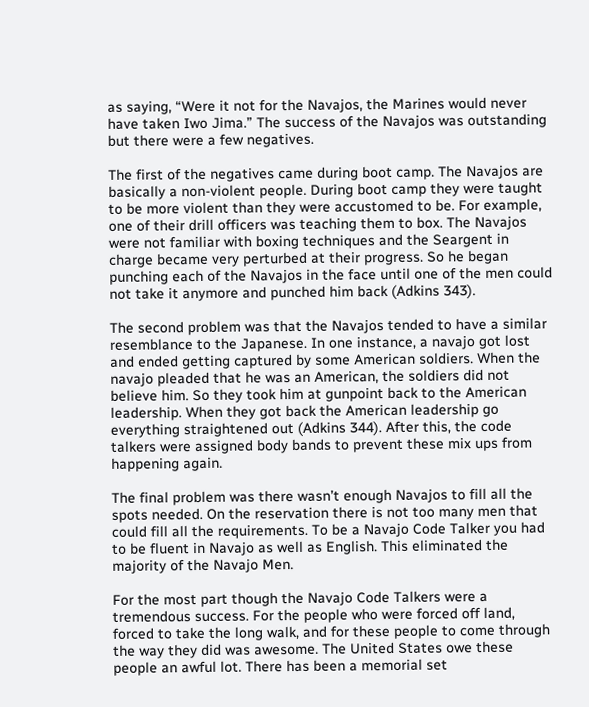as saying, “Were it not for the Navajos, the Marines would never have taken Iwo Jima.” The success of the Navajos was outstanding but there were a few negatives.

The first of the negatives came during boot camp. The Navajos are basically a non-violent people. During boot camp they were taught to be more violent than they were accustomed to be. For example, one of their drill officers was teaching them to box. The Navajos were not familiar with boxing techniques and the Seargent in charge became very perturbed at their progress. So he began punching each of the Navajos in the face until one of the men could not take it anymore and punched him back (Adkins 343).

The second problem was that the Navajos tended to have a similar resemblance to the Japanese. In one instance, a navajo got lost and ended getting captured by some American soldiers. When the navajo pleaded that he was an American, the soldiers did not believe him. So they took him at gunpoint back to the American leadership. When they got back the American leadership go everything straightened out (Adkins 344). After this, the code talkers were assigned body bands to prevent these mix ups from happening again.

The final problem was there wasn’t enough Navajos to fill all the spots needed. On the reservation there is not too many men that could fill all the requirements. To be a Navajo Code Talker you had to be fluent in Navajo as well as English. This eliminated the majority of the Navajo Men.

For the most part though the Navajo Code Talkers were a tremendous success. For the people who were forced off land, forced to take the long walk, and for these people to come through the way they did was awesome. The United States owe these people an awful lot. There has been a memorial set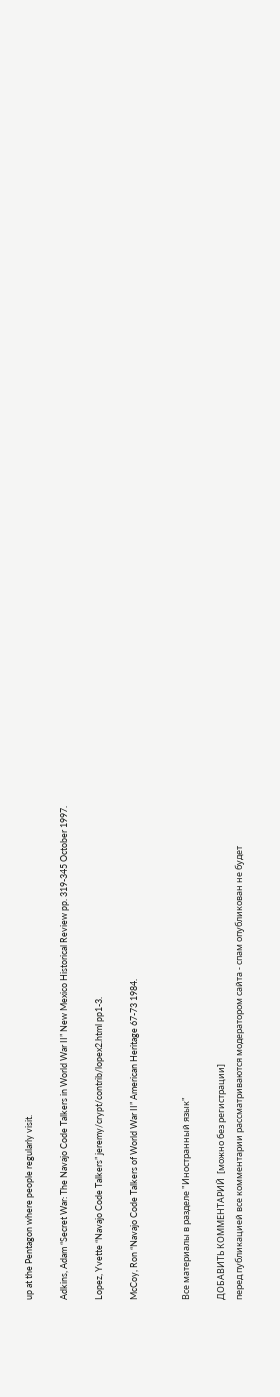up at the Pentagon where people regularly visit.

Adkins, Adam “Secret War: The Navajo Code Talkers in World War II” New Mexico Historical Review pp. 319-345 October 1997.

Lopez, Yvette “Navajo Code Talkers” jeremy/crypt/contrib/lopex2.html pp1-3.

McCoy, Ron “Navajo Code Talkers of World War II” American Heritage 67-73 1984.


Все материалы в разделе "Иностранный язык"

ДОБАВИТЬ КОММЕНТАРИЙ  [можно без регистрации]
перед публикацией все комментарии рассматриваются модератором сайта - спам опубликован не будет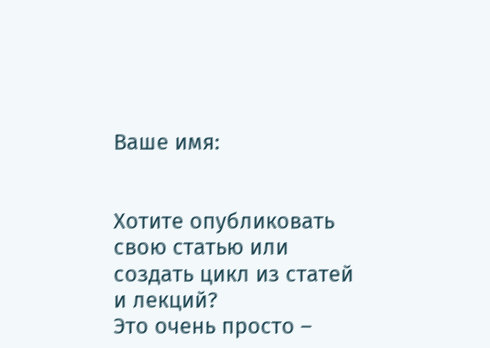Ваше имя:


Хотите опубликовать свою статью или создать цикл из статей и лекций?
Это очень просто –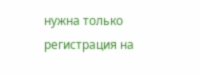нужна только регистрация на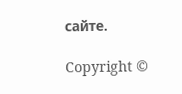сайте.

Copyright ©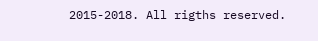2015-2018. All rigths reserved.